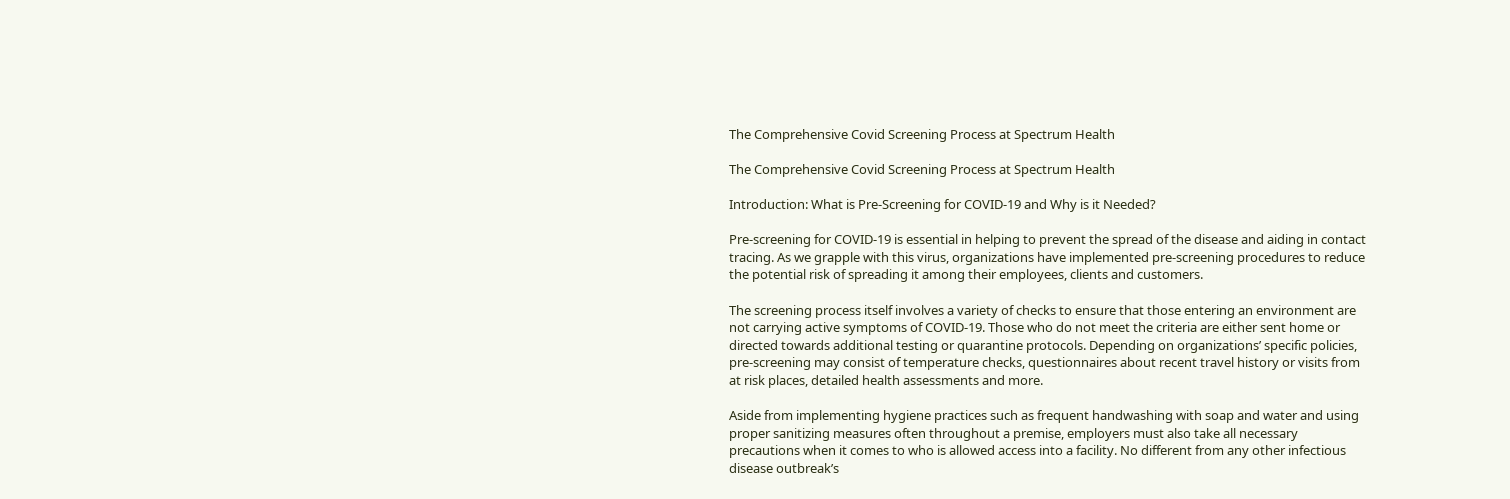The Comprehensive Covid Screening Process at Spectrum Health

The Comprehensive Covid Screening Process at Spectrum Health

Introduction: What is Pre-Screening for COVID-19 and Why is it Needed?

Pre-screening for COVID-19 is essential in helping to prevent the spread of the disease and aiding in contact tracing. As we grapple with this virus, organizations have implemented pre-screening procedures to reduce the potential risk of spreading it among their employees, clients and customers.

The screening process itself involves a variety of checks to ensure that those entering an environment are not carrying active symptoms of COVID-19. Those who do not meet the criteria are either sent home or directed towards additional testing or quarantine protocols. Depending on organizations’ specific policies, pre-screening may consist of temperature checks, questionnaires about recent travel history or visits from at risk places, detailed health assessments and more.

Aside from implementing hygiene practices such as frequent handwashing with soap and water and using proper sanitizing measures often throughout a premise, employers must also take all necessary precautions when it comes to who is allowed access into a facility. No different from any other infectious disease outbreak’s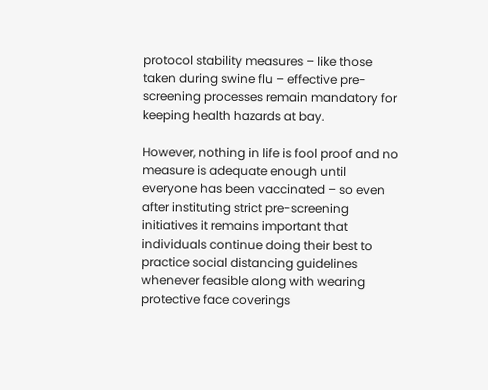protocol stability measures – like those taken during swine flu – effective pre-screening processes remain mandatory for keeping health hazards at bay.

However, nothing in life is fool proof and no measure is adequate enough until everyone has been vaccinated – so even after instituting strict pre-screening initiatives it remains important that individuals continue doing their best to practice social distancing guidelines whenever feasible along with wearing protective face coverings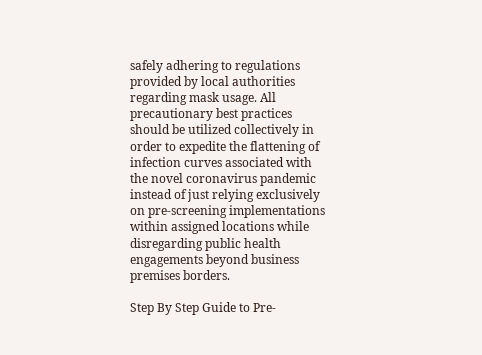safely adhering to regulations provided by local authorities regarding mask usage. All precautionary best practices should be utilized collectively in order to expedite the flattening of infection curves associated with the novel coronavirus pandemic instead of just relying exclusively on pre-screening implementations within assigned locations while disregarding public health engagements beyond business premises borders.

Step By Step Guide to Pre-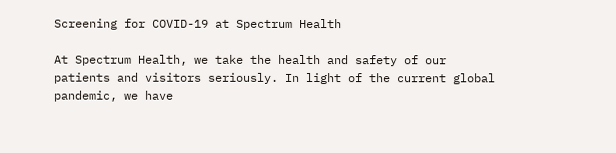Screening for COVID-19 at Spectrum Health

At Spectrum Health, we take the health and safety of our patients and visitors seriously. In light of the current global pandemic, we have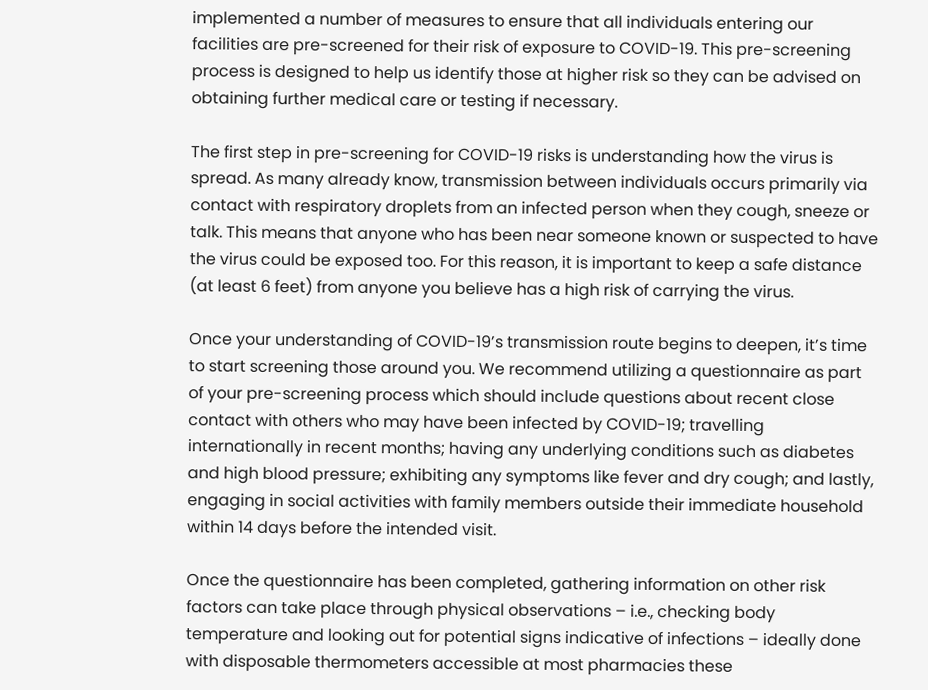implemented a number of measures to ensure that all individuals entering our facilities are pre-screened for their risk of exposure to COVID-19. This pre-screening process is designed to help us identify those at higher risk so they can be advised on obtaining further medical care or testing if necessary.

The first step in pre-screening for COVID-19 risks is understanding how the virus is spread. As many already know, transmission between individuals occurs primarily via contact with respiratory droplets from an infected person when they cough, sneeze or talk. This means that anyone who has been near someone known or suspected to have the virus could be exposed too. For this reason, it is important to keep a safe distance (at least 6 feet) from anyone you believe has a high risk of carrying the virus.

Once your understanding of COVID-19’s transmission route begins to deepen, it’s time to start screening those around you. We recommend utilizing a questionnaire as part of your pre-screening process which should include questions about recent close contact with others who may have been infected by COVID-19; travelling internationally in recent months; having any underlying conditions such as diabetes and high blood pressure; exhibiting any symptoms like fever and dry cough; and lastly, engaging in social activities with family members outside their immediate household within 14 days before the intended visit.

Once the questionnaire has been completed, gathering information on other risk factors can take place through physical observations – i.e., checking body temperature and looking out for potential signs indicative of infections – ideally done with disposable thermometers accessible at most pharmacies these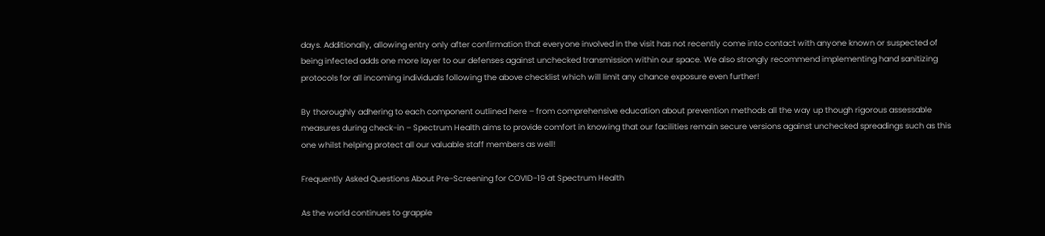days. Additionally, allowing entry only after confirmation that everyone involved in the visit has not recently come into contact with anyone known or suspected of being infected adds one more layer to our defenses against unchecked transmission within our space. We also strongly recommend implementing hand sanitizing protocols for all incoming individuals following the above checklist which will limit any chance exposure even further!

By thoroughly adhering to each component outlined here – from comprehensive education about prevention methods all the way up though rigorous assessable measures during check-in – Spectrum Health aims to provide comfort in knowing that our facilities remain secure versions against unchecked spreadings such as this one whilst helping protect all our valuable staff members as well!

Frequently Asked Questions About Pre-Screening for COVID-19 at Spectrum Health

As the world continues to grapple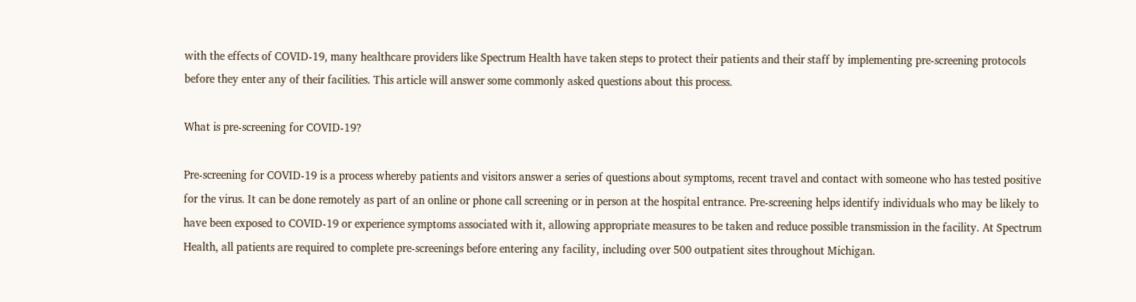with the effects of COVID-19, many healthcare providers like Spectrum Health have taken steps to protect their patients and their staff by implementing pre-screening protocols before they enter any of their facilities. This article will answer some commonly asked questions about this process.

What is pre-screening for COVID-19?

Pre-screening for COVID-19 is a process whereby patients and visitors answer a series of questions about symptoms, recent travel and contact with someone who has tested positive for the virus. It can be done remotely as part of an online or phone call screening or in person at the hospital entrance. Pre-screening helps identify individuals who may be likely to have been exposed to COVID-19 or experience symptoms associated with it, allowing appropriate measures to be taken and reduce possible transmission in the facility. At Spectrum Health, all patients are required to complete pre-screenings before entering any facility, including over 500 outpatient sites throughout Michigan.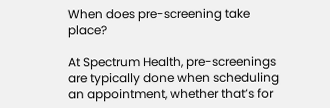When does pre-screening take place?

At Spectrum Health, pre-screenings are typically done when scheduling an appointment, whether that’s for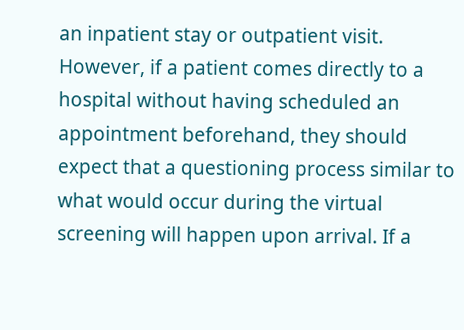an inpatient stay or outpatient visit. However, if a patient comes directly to a hospital without having scheduled an appointment beforehand, they should expect that a questioning process similar to what would occur during the virtual screening will happen upon arrival. If a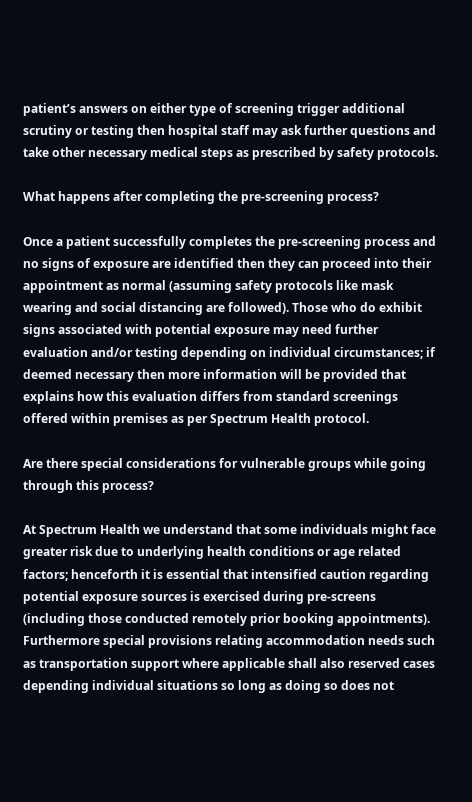patient’s answers on either type of screening trigger additional scrutiny or testing then hospital staff may ask further questions and take other necessary medical steps as prescribed by safety protocols.

What happens after completing the pre-screening process?

Once a patient successfully completes the pre-screening process and no signs of exposure are identified then they can proceed into their appointment as normal (assuming safety protocols like mask wearing and social distancing are followed). Those who do exhibit signs associated with potential exposure may need further evaluation and/or testing depending on individual circumstances; if deemed necessary then more information will be provided that explains how this evaluation differs from standard screenings offered within premises as per Spectrum Health protocol.

Are there special considerations for vulnerable groups while going through this process?

At Spectrum Health we understand that some individuals might face greater risk due to underlying health conditions or age related factors; henceforth it is essential that intensified caution regarding potential exposure sources is exercised during pre‑screens (including those conducted remotely prior booking appointments). Furthermore special provisions relating accommodation needs such as transportation support where applicable shall also reserved cases depending individual situations so long as doing so does not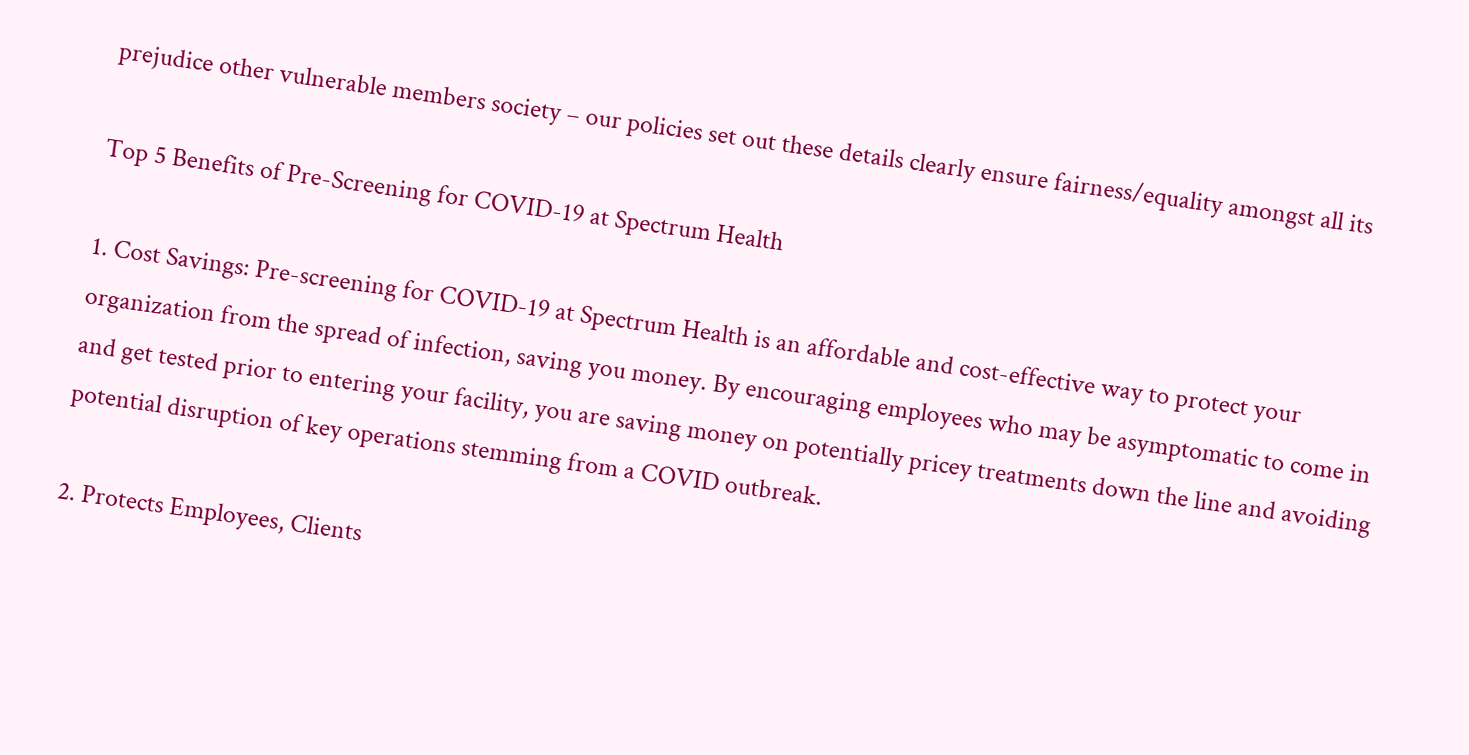prejudice other vulnerable members society – our policies set out these details clearly ensure fairness/equality amongst all its

Top 5 Benefits of Pre-Screening for COVID-19 at Spectrum Health

1. Cost Savings: Pre-screening for COVID-19 at Spectrum Health is an affordable and cost-effective way to protect your organization from the spread of infection, saving you money. By encouraging employees who may be asymptomatic to come in and get tested prior to entering your facility, you are saving money on potentially pricey treatments down the line and avoiding potential disruption of key operations stemming from a COVID outbreak.

2. Protects Employees, Clients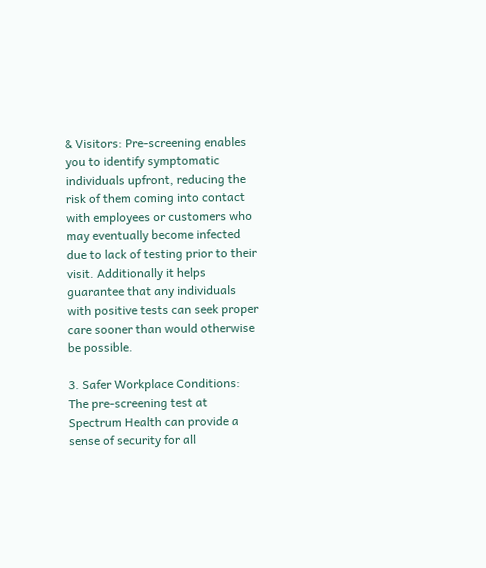& Visitors: Pre-screening enables you to identify symptomatic individuals upfront, reducing the risk of them coming into contact with employees or customers who may eventually become infected due to lack of testing prior to their visit. Additionally it helps guarantee that any individuals with positive tests can seek proper care sooner than would otherwise be possible.

3. Safer Workplace Conditions: The pre-screening test at Spectrum Health can provide a sense of security for all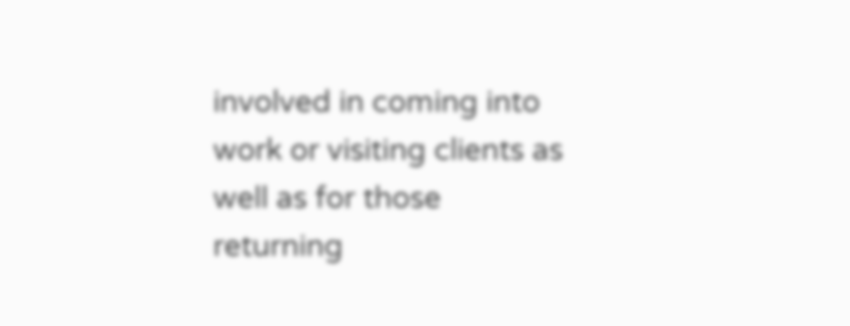involved in coming into work or visiting clients as well as for those returning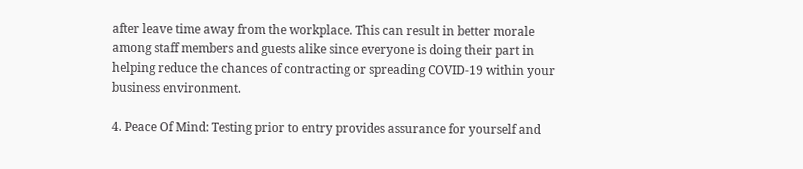after leave time away from the workplace. This can result in better morale among staff members and guests alike since everyone is doing their part in helping reduce the chances of contracting or spreading COVID-19 within your business environment.

4. Peace Of Mind: Testing prior to entry provides assurance for yourself and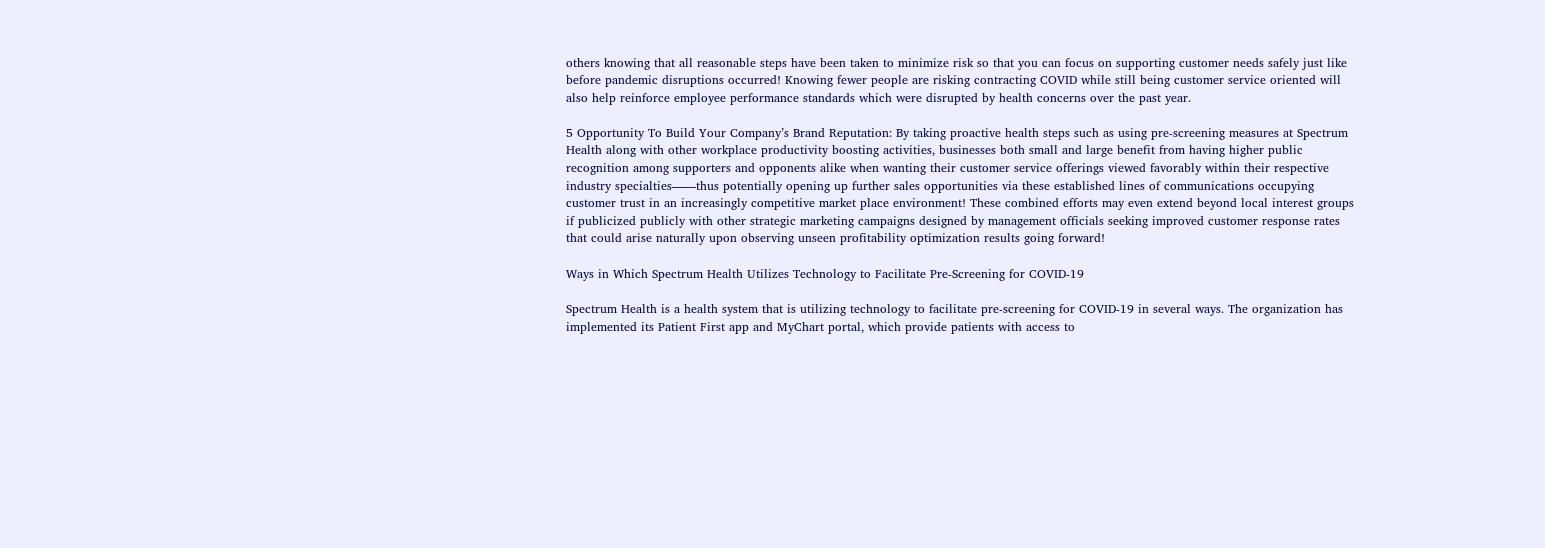others knowing that all reasonable steps have been taken to minimize risk so that you can focus on supporting customer needs safely just like before pandemic disruptions occurred! Knowing fewer people are risking contracting COVID while still being customer service oriented will also help reinforce employee performance standards which were disrupted by health concerns over the past year.

5 Opportunity To Build Your Company’s Brand Reputation: By taking proactive health steps such as using pre-screening measures at Spectrum Health along with other workplace productivity boosting activities, businesses both small and large benefit from having higher public recognition among supporters and opponents alike when wanting their customer service offerings viewed favorably within their respective industry specialties——thus potentially opening up further sales opportunities via these established lines of communications occupying customer trust in an increasingly competitive market place environment! These combined efforts may even extend beyond local interest groups if publicized publicly with other strategic marketing campaigns designed by management officials seeking improved customer response rates that could arise naturally upon observing unseen profitability optimization results going forward!

Ways in Which Spectrum Health Utilizes Technology to Facilitate Pre-Screening for COVID-19

Spectrum Health is a health system that is utilizing technology to facilitate pre-screening for COVID-19 in several ways. The organization has implemented its Patient First app and MyChart portal, which provide patients with access to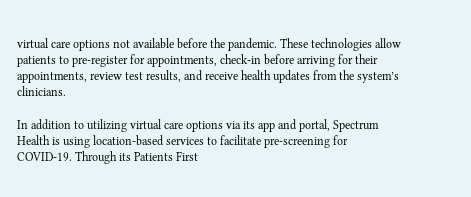virtual care options not available before the pandemic. These technologies allow patients to pre-register for appointments, check-in before arriving for their appointments, review test results, and receive health updates from the system’s clinicians.

In addition to utilizing virtual care options via its app and portal, Spectrum Health is using location-based services to facilitate pre-screening for COVID-19. Through its Patients First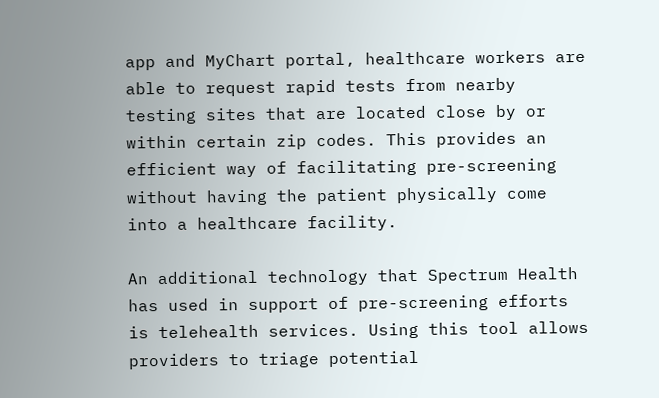app and MyChart portal, healthcare workers are able to request rapid tests from nearby testing sites that are located close by or within certain zip codes. This provides an efficient way of facilitating pre-screening without having the patient physically come into a healthcare facility.

An additional technology that Spectrum Health has used in support of pre-screening efforts is telehealth services. Using this tool allows providers to triage potential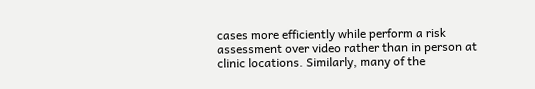cases more efficiently while perform a risk assessment over video rather than in person at clinic locations. Similarly, many of the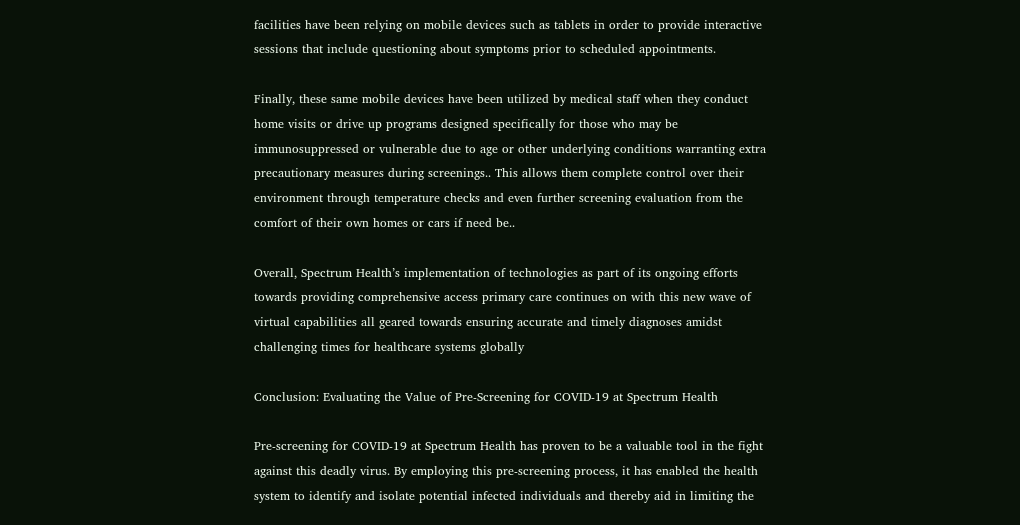facilities have been relying on mobile devices such as tablets in order to provide interactive sessions that include questioning about symptoms prior to scheduled appointments.

Finally, these same mobile devices have been utilized by medical staff when they conduct home visits or drive up programs designed specifically for those who may be immunosuppressed or vulnerable due to age or other underlying conditions warranting extra precautionary measures during screenings.. This allows them complete control over their environment through temperature checks and even further screening evaluation from the comfort of their own homes or cars if need be..

Overall, Spectrum Health’s implementation of technologies as part of its ongoing efforts towards providing comprehensive access primary care continues on with this new wave of virtual capabilities all geared towards ensuring accurate and timely diagnoses amidst challenging times for healthcare systems globally

Conclusion: Evaluating the Value of Pre-Screening for COVID-19 at Spectrum Health

Pre-screening for COVID-19 at Spectrum Health has proven to be a valuable tool in the fight against this deadly virus. By employing this pre-screening process, it has enabled the health system to identify and isolate potential infected individuals and thereby aid in limiting the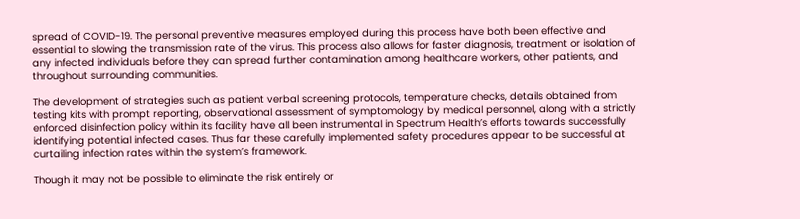spread of COVID-19. The personal preventive measures employed during this process have both been effective and essential to slowing the transmission rate of the virus. This process also allows for faster diagnosis, treatment or isolation of any infected individuals before they can spread further contamination among healthcare workers, other patients, and throughout surrounding communities.

The development of strategies such as patient verbal screening protocols, temperature checks, details obtained from testing kits with prompt reporting, observational assessment of symptomology by medical personnel, along with a strictly enforced disinfection policy within its facility have all been instrumental in Spectrum Health’s efforts towards successfully identifying potential infected cases. Thus far these carefully implemented safety procedures appear to be successful at curtailing infection rates within the system’s framework.

Though it may not be possible to eliminate the risk entirely or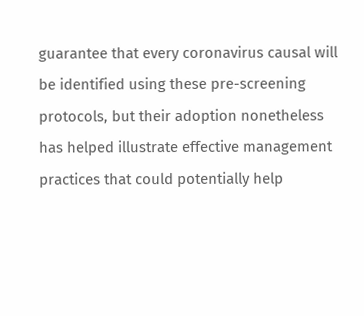guarantee that every coronavirus causal will be identified using these pre-screening protocols, but their adoption nonetheless has helped illustrate effective management practices that could potentially help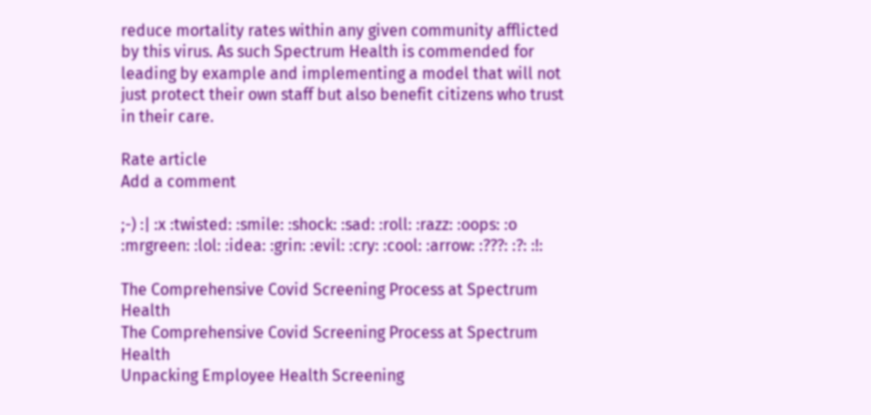reduce mortality rates within any given community afflicted by this virus. As such Spectrum Health is commended for leading by example and implementing a model that will not just protect their own staff but also benefit citizens who trust in their care.

Rate article
Add a comment

;-) :| :x :twisted: :smile: :shock: :sad: :roll: :razz: :oops: :o :mrgreen: :lol: :idea: :grin: :evil: :cry: :cool: :arrow: :???: :?: :!:

The Comprehensive Covid Screening Process at Spectrum Health
The Comprehensive Covid Screening Process at Spectrum Health
Unpacking Employee Health Screening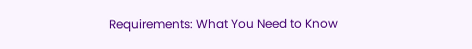Requirements: What You Need to Know